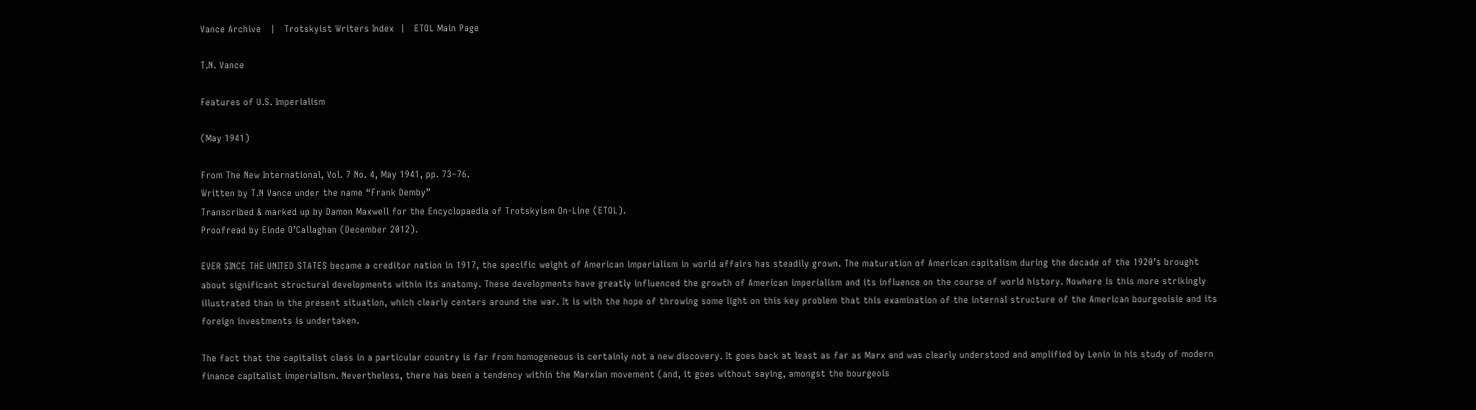Vance Archive   |   Trotskyist Writers Index  |   ETOL Main Page

T.N. Vance

Features of U.S. Imperialism

(May 1941)

From The New International, Vol. 7 No. 4, May 1941, pp. 73–76.
Written by T.N Vance under the name “Frank Demby”
Transcribed & marked up by Damon Maxwell for the Encyclopaedia of Trotskyism On-Line (ETOL).
Proofread by Einde O’Callaghan (December 2012).

EVER SINCE THE UNITED STATES became a creditor nation in 1917, the specific weight of American imperialism in world affairs has steadily grown. The maturation of American capitalism during the decade of the 1920’s brought about significant structural developments within its anatomy. These developments have greatly influenced the growth of American imperialism and its influence on the course of world history. Nowhere is this more strikingly illustrated than in the present situation, which clearly centers around the war. It is with the hope of throwing some light on this key problem that this examination of the internal structure of the American bourgeoisie and its foreign investments is undertaken.

The fact that the capitalist class in a particular country is far from homogeneous is certainly not a new discovery. It goes back at least as far as Marx and was clearly understood and amplified by Lenin in his study of modern finance capitalist imperialism. Nevertheless, there has been a tendency within the Marxian movement (and, it goes without saying, amongst the bourgeois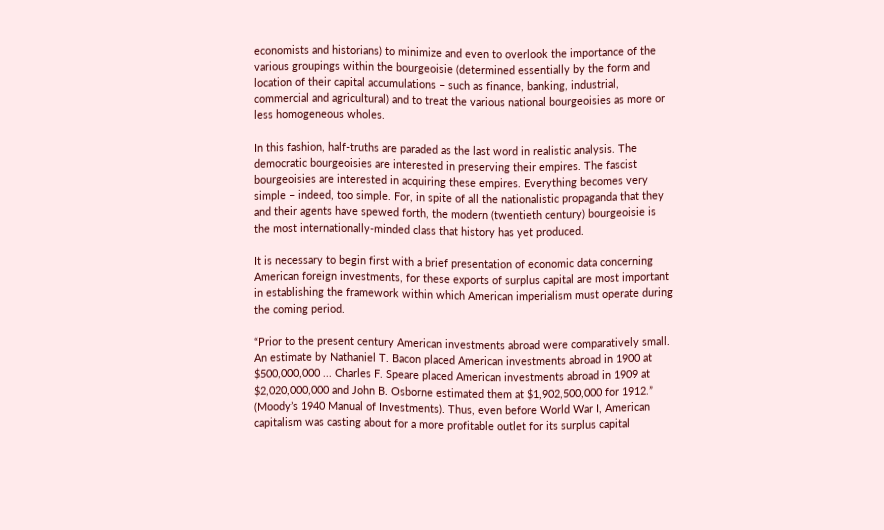economists and historians) to minimize and even to overlook the importance of the various groupings within the bourgeoisie (determined essentially by the form and location of their capital accumulations – such as finance, banking, industrial, commercial and agricultural) and to treat the various national bourgeoisies as more or less homogeneous wholes.

In this fashion, half-truths are paraded as the last word in realistic analysis. The democratic bourgeoisies are interested in preserving their empires. The fascist bourgeoisies are interested in acquiring these empires. Everything becomes very simple – indeed, too simple. For, in spite of all the nationalistic propaganda that they and their agents have spewed forth, the modern (twentieth century) bourgeoisie is the most internationally-minded class that history has yet produced.

It is necessary to begin first with a brief presentation of economic data concerning American foreign investments, for these exports of surplus capital are most important in establishing the framework within which American imperialism must operate during the coming period.

“Prior to the present century American investments abroad were comparatively small. An estimate by Nathaniel T. Bacon placed American investments abroad in 1900 at $500,000,000 ... Charles F. Speare placed American investments abroad in 1909 at $2,020,000,000 and John B. Osborne estimated them at $1,902,500,000 for 1912.” (Moody’s 1940 Manual of Investments). Thus, even before World War I, American capitalism was casting about for a more profitable outlet for its surplus capital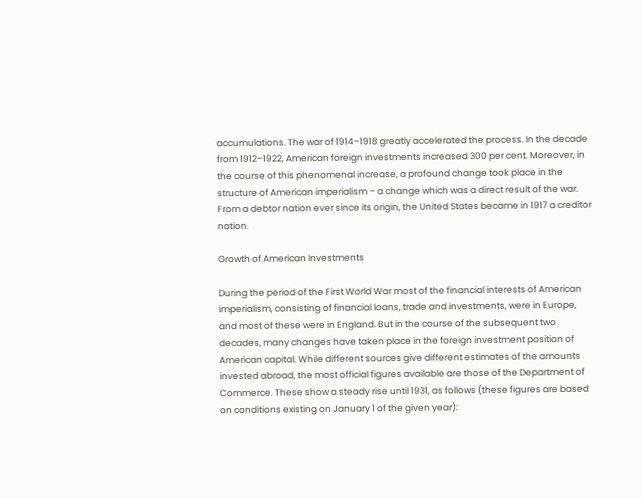accumulations. The war of 1914–1918 greatly accelerated the process. In the decade from 1912–1922, American foreign investments increased 300 per cent. Moreover, in the course of this phenomenal increase, a profound change took place in the structure of American imperialism – a change which was a direct result of the war. From a debtor nation ever since its origin, the United States became in 1917 a creditor nation.

Growth of American Investments

During the period of the First World War most of the financial interests of American imperialism, consisting of financial loans, trade and investments, were in Europe, and most of these were in England. But in the course of the subsequent two decades, many changes have taken place in the foreign investment position of American capital. While different sources give different estimates of the amounts invested abroad, the most official figures available are those of the Department of Commerce. These show a steady rise until 1931, as follows (these figures are based on conditions existing on January 1 of the given year):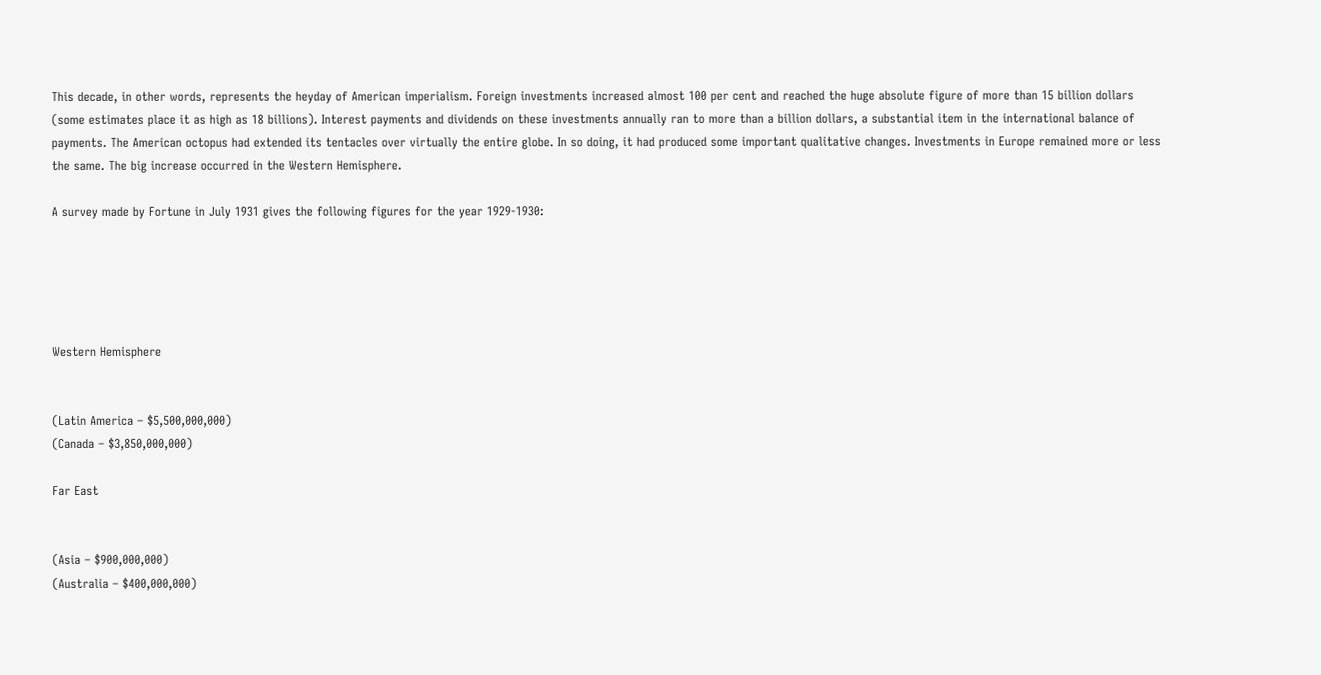This decade, in other words, represents the heyday of American imperialism. Foreign investments increased almost 100 per cent and reached the huge absolute figure of more than 15 billion dollars (some estimates place it as high as 18 billions). Interest payments and dividends on these investments annually ran to more than a billion dollars, a substantial item in the international balance of payments. The American octopus had extended its tentacles over virtually the entire globe. In so doing, it had produced some important qualitative changes. Investments in Europe remained more or less the same. The big increase occurred in the Western Hemisphere.

A survey made by Fortune in July 1931 gives the following figures for the year 1929-1930:





Western Hemisphere


(Latin America – $5,500,000,000)
(Canada – $3,850,000,000)

Far East


(Asia – $900,000,000)
(Australia – $400,000,000)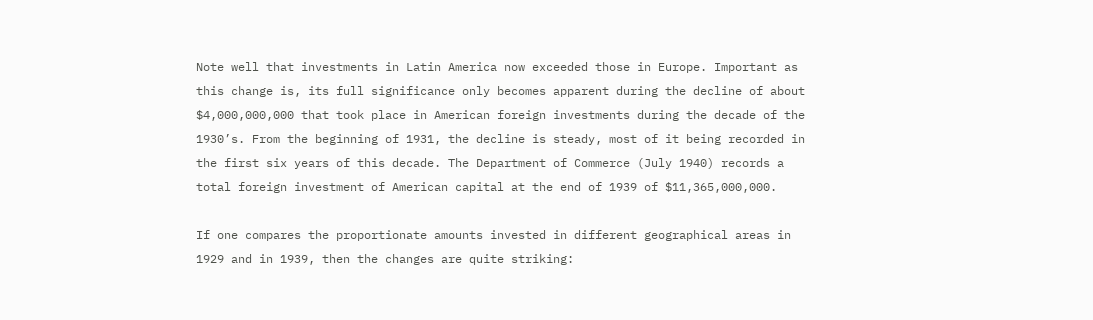Note well that investments in Latin America now exceeded those in Europe. Important as this change is, its full significance only becomes apparent during the decline of about $4,000,000,000 that took place in American foreign investments during the decade of the 1930’s. From the beginning of 1931, the decline is steady, most of it being recorded in the first six years of this decade. The Department of Commerce (July 1940) records a total foreign investment of American capital at the end of 1939 of $11,365,000,000.

If one compares the proportionate amounts invested in different geographical areas in 1929 and in 1939, then the changes are quite striking: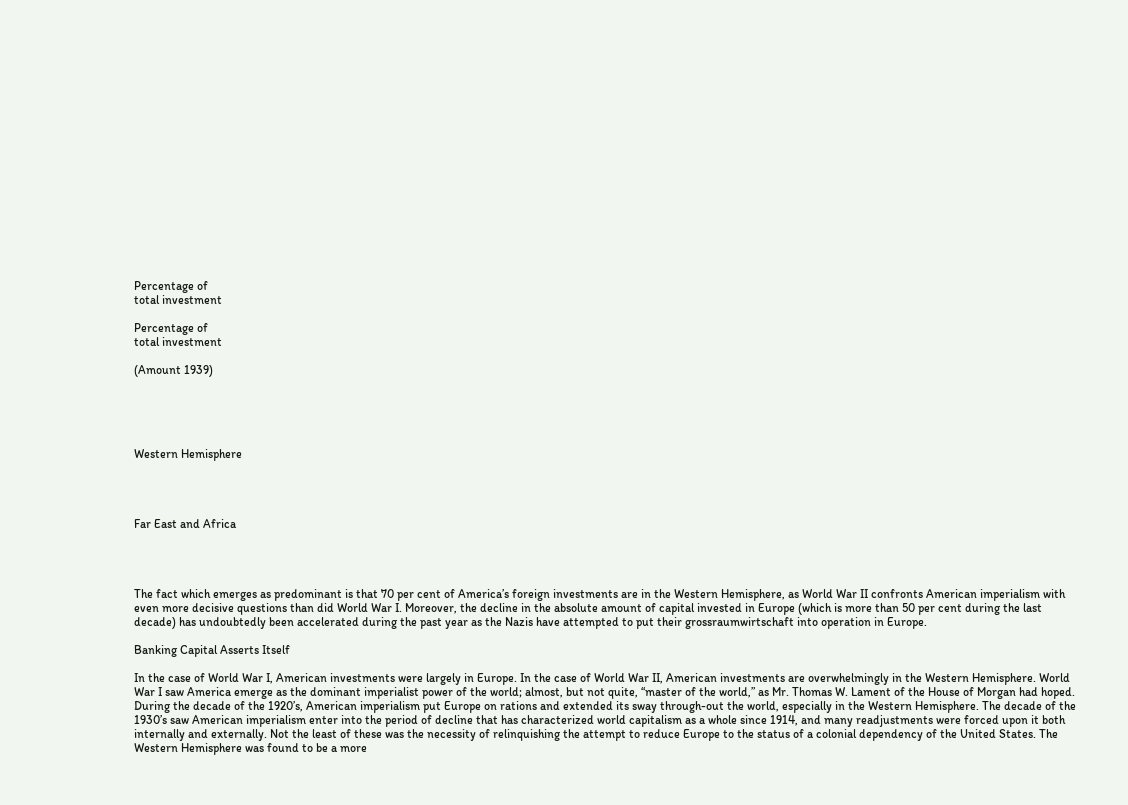Percentage of
total investment

Percentage of
total investment

(Amount 1939)





Western Hemisphere




Far East and Africa




The fact which emerges as predominant is that 70 per cent of America’s foreign investments are in the Western Hemisphere, as World War II confronts American imperialism with even more decisive questions than did World War I. Moreover, the decline in the absolute amount of capital invested in Europe (which is more than 50 per cent during the last decade) has undoubtedly been accelerated during the past year as the Nazis have attempted to put their grossraumwirtschaft into operation in Europe.

Banking Capital Asserts Itself

In the case of World War I, American investments were largely in Europe. In the case of World War II, American investments are overwhelmingly in the Western Hemisphere. World War I saw America emerge as the dominant imperialist power of the world; almost, but not quite, “master of the world,” as Mr. Thomas W. Lament of the House of Morgan had hoped. During the decade of the 1920’s, American imperialism put Europe on rations and extended its sway through-out the world, especially in the Western Hemisphere. The decade of the 1930’s saw American imperialism enter into the period of decline that has characterized world capitalism as a whole since 1914, and many readjustments were forced upon it both internally and externally. Not the least of these was the necessity of relinquishing the attempt to reduce Europe to the status of a colonial dependency of the United States. The Western Hemisphere was found to be a more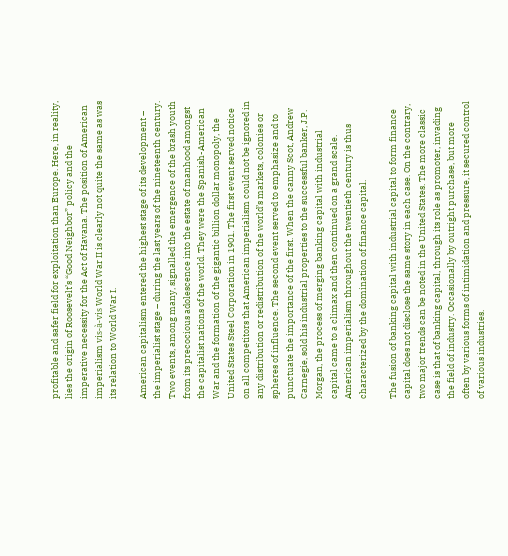profitable and safer field for exploitation than Europe. Here, in reality, lies the origin of Roosevelt’s “Good Neighbor” policy and the imperative necessity for the Act of Havana. The position of American imperialism vis-à-vis World War II is clearly not quite the same as was its relation to World War I.

American capitalism entered the highest stage of its development – the imperialist stage – during the last years of the nineteenth century. Two events, among many, signalled the emergence of the brash youth from its precocious adolescence into the estate of manhood amongst the capitalist nations of the world. They were the Spanish-American War and the formation of the gigantic billion dollar monopoly, the United States Steel Corporation in 1901. The first event served notice on all competitors that American imperialism could not be ignored in any distribution or redistribution of the world’s markets, colonies or spheres of influence. The second event served to emphasize and to punctuate the importance of the first. When the canny Scot, Andrew Carnegie, sold his industrial properties to the successful banker, J.P. Morgan, the process of merging banking capital with industrial capital came to a climax and then continued on a grand scale. American imperialism throughout the twentieth century is thus characterized by the domination of finance capital.

The fusion of banking capital with industrial capital to form finance capital does not disclose the same story in each case. On the contrary, two major trends can be noted in the United States. The more classic case is that of banking capital, through its role as promoter, invading the field of industry. Occasionally by outright purchase, but more often by various forms of intimidation and pressure, it secured control of various industries.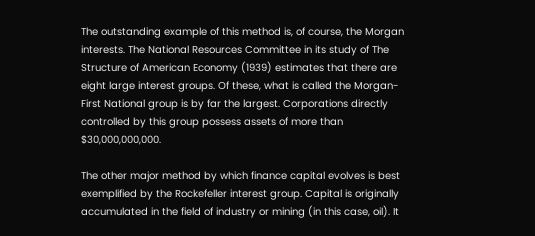The outstanding example of this method is, of course, the Morgan interests. The National Resources Committee in its study of The Structure of American Economy (1939) estimates that there are eight large interest groups. Of these, what is called the Morgan-First National group is by far the largest. Corporations directly controlled by this group possess assets of more than $30,000,000,000.

The other major method by which finance capital evolves is best exemplified by the Rockefeller interest group. Capital is originally accumulated in the field of industry or mining (in this case, oil). It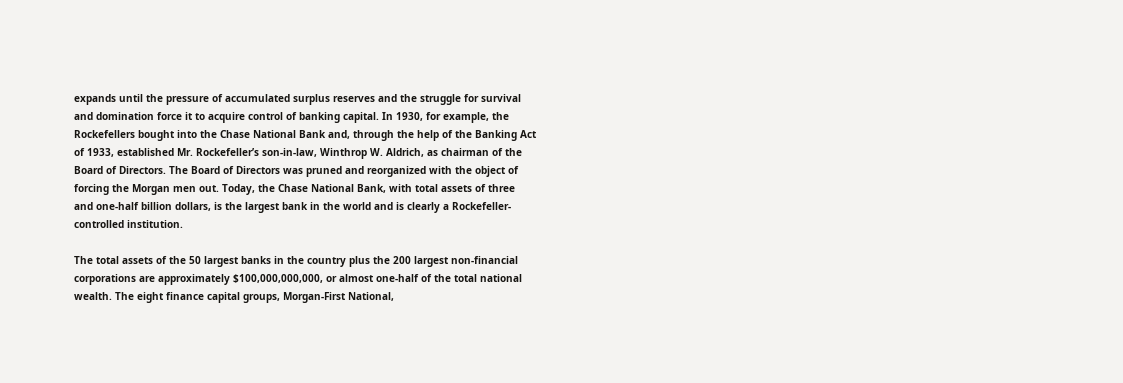expands until the pressure of accumulated surplus reserves and the struggle for survival and domination force it to acquire control of banking capital. In 1930, for example, the Rockefellers bought into the Chase National Bank and, through the help of the Banking Act of 1933, established Mr. Rockefeller’s son-in-law, Winthrop W. Aldrich, as chairman of the Board of Directors. The Board of Directors was pruned and reorganized with the object of forcing the Morgan men out. Today, the Chase National Bank, with total assets of three and one-half billion dollars, is the largest bank in the world and is clearly a Rockefeller-controlled institution.

The total assets of the 50 largest banks in the country plus the 200 largest non-financial corporations are approximately $100,000,000,000, or almost one-half of the total national wealth. The eight finance capital groups, Morgan-First National,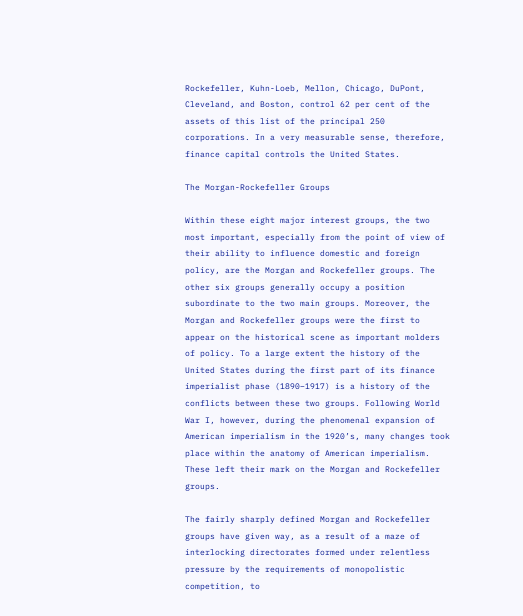Rockefeller, Kuhn-Loeb, Mellon, Chicago, DuPont, Cleveland, and Boston, control 62 per cent of the assets of this list of the principal 250 corporations. In a very measurable sense, therefore, finance capital controls the United States.

The Morgan-Rockefeller Groups

Within these eight major interest groups, the two most important, especially from the point of view of their ability to influence domestic and foreign policy, are the Morgan and Rockefeller groups. The other six groups generally occupy a position subordinate to the two main groups. Moreover, the Morgan and Rockefeller groups were the first to appear on the historical scene as important molders of policy. To a large extent the history of the United States during the first part of its finance imperialist phase (1890–1917) is a history of the conflicts between these two groups. Following World War I, however, during the phenomenal expansion of American imperialism in the 1920’s, many changes took place within the anatomy of American imperialism. These left their mark on the Morgan and Rockefeller groups.

The fairly sharply defined Morgan and Rockefeller groups have given way, as a result of a maze of interlocking directorates formed under relentless pressure by the requirements of monopolistic competition, to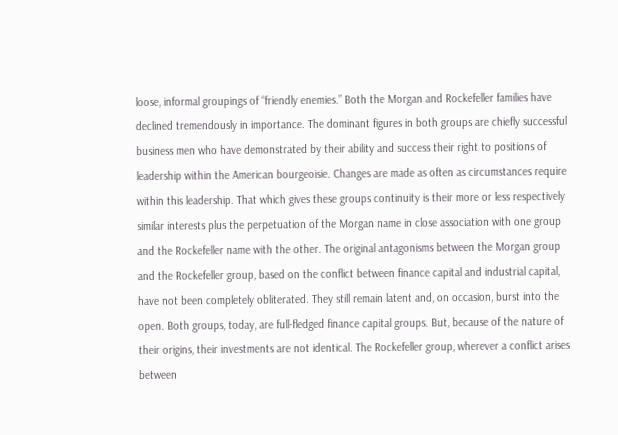loose, informal groupings of “friendly enemies.” Both the Morgan and Rockefeller families have declined tremendously in importance. The dominant figures in both groups are chiefly successful business men who have demonstrated by their ability and success their right to positions of leadership within the American bourgeoisie. Changes are made as often as circumstances require within this leadership. That which gives these groups continuity is their more or less respectively similar interests plus the perpetuation of the Morgan name in close association with one group and the Rockefeller name with the other. The original antagonisms between the Morgan group and the Rockefeller group, based on the conflict between finance capital and industrial capital, have not been completely obliterated. They still remain latent and, on occasion, burst into the open. Both groups, today, are full-fledged finance capital groups. But, because of the nature of their origins, their investments are not identical. The Rockefeller group, wherever a conflict arises between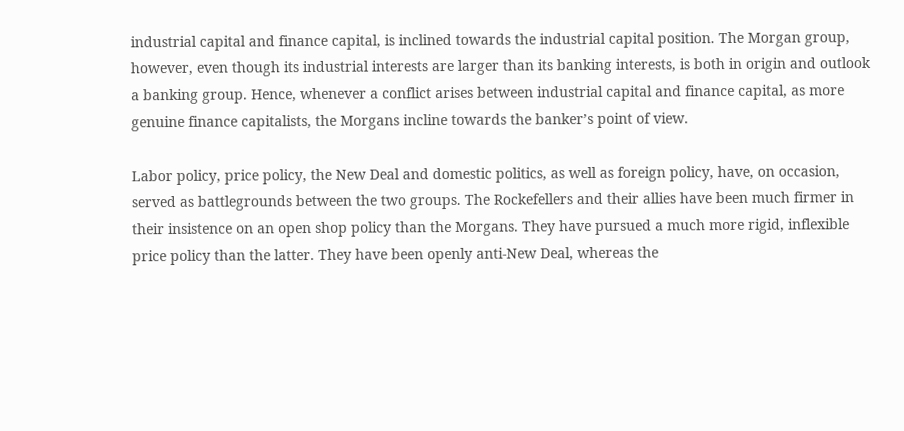industrial capital and finance capital, is inclined towards the industrial capital position. The Morgan group, however, even though its industrial interests are larger than its banking interests, is both in origin and outlook a banking group. Hence, whenever a conflict arises between industrial capital and finance capital, as more genuine finance capitalists, the Morgans incline towards the banker’s point of view.

Labor policy, price policy, the New Deal and domestic politics, as well as foreign policy, have, on occasion, served as battlegrounds between the two groups. The Rockefellers and their allies have been much firmer in their insistence on an open shop policy than the Morgans. They have pursued a much more rigid, inflexible price policy than the latter. They have been openly anti-New Deal, whereas the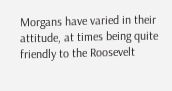Morgans have varied in their attitude, at times being quite friendly to the Roosevelt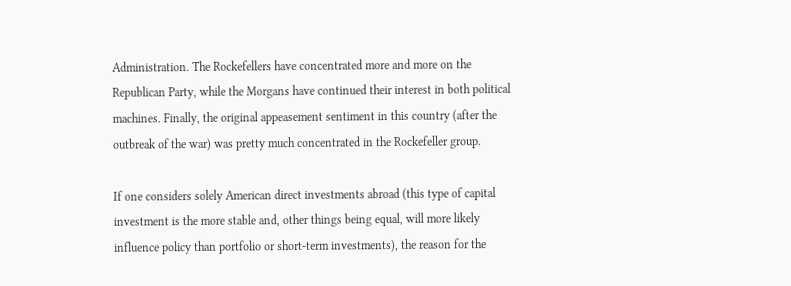Administration. The Rockefellers have concentrated more and more on the Republican Party, while the Morgans have continued their interest in both political machines. Finally, the original appeasement sentiment in this country (after the outbreak of the war) was pretty much concentrated in the Rockefeller group.

If one considers solely American direct investments abroad (this type of capital investment is the more stable and, other things being equal, will more likely influence policy than portfolio or short-term investments), the reason for the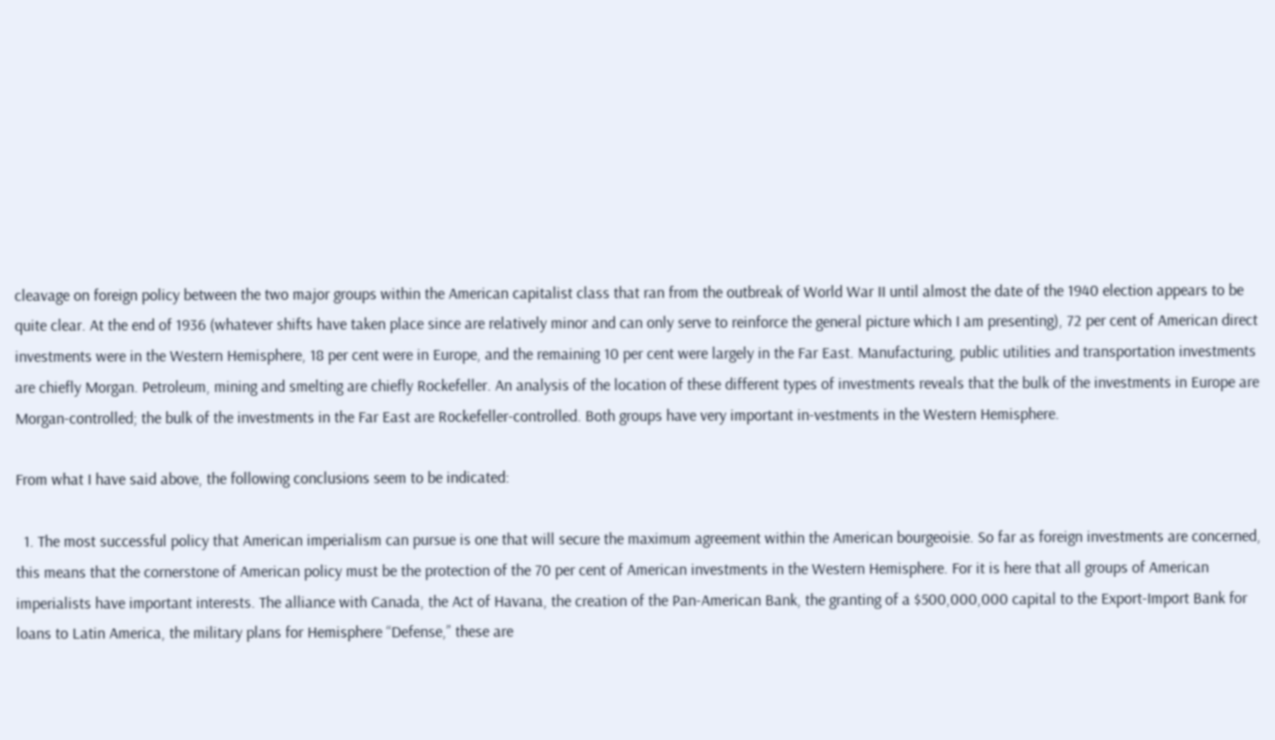cleavage on foreign policy between the two major groups within the American capitalist class that ran from the outbreak of World War II until almost the date of the 1940 election appears to be quite clear. At the end of 1936 (whatever shifts have taken place since are relatively minor and can only serve to reinforce the general picture which I am presenting), 72 per cent of American direct investments were in the Western Hemisphere, 18 per cent were in Europe, and the remaining 10 per cent were largely in the Far East. Manufacturing, public utilities and transportation investments are chiefly Morgan. Petroleum, mining and smelting are chiefly Rockefeller. An analysis of the location of these different types of investments reveals that the bulk of the investments in Europe are Morgan-controlled; the bulk of the investments in the Far East are Rockefeller-controlled. Both groups have very important in-vestments in the Western Hemisphere.

From what I have said above, the following conclusions seem to be indicated:

  1. The most successful policy that American imperialism can pursue is one that will secure the maximum agreement within the American bourgeoisie. So far as foreign investments are concerned, this means that the cornerstone of American policy must be the protection of the 70 per cent of American investments in the Western Hemisphere. For it is here that all groups of American imperialists have important interests. The alliance with Canada, the Act of Havana, the creation of the Pan-American Bank, the granting of a $500,000,000 capital to the Export-Import Bank for loans to Latin America, the military plans for Hemisphere “Defense,” these are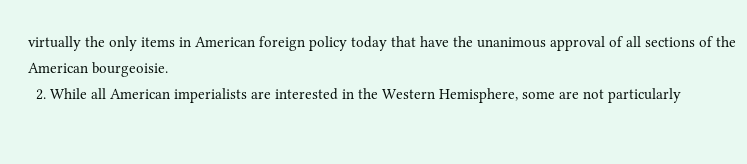virtually the only items in American foreign policy today that have the unanimous approval of all sections of the American bourgeoisie.
  2. While all American imperialists are interested in the Western Hemisphere, some are not particularly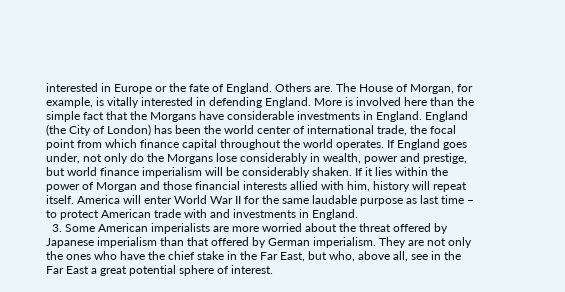interested in Europe or the fate of England. Others are. The House of Morgan, for example, is vitally interested in defending England. More is involved here than the simple fact that the Morgans have considerable investments in England. England (the City of London) has been the world center of international trade, the focal point from which finance capital throughout the world operates. If England goes under, not only do the Morgans lose considerably in wealth, power and prestige, but world finance imperialism will be considerably shaken. If it lies within the power of Morgan and those financial interests allied with him, history will repeat itself. America will enter World War II for the same laudable purpose as last time – to protect American trade with and investments in England.
  3. Some American imperialists are more worried about the threat offered by Japanese imperialism than that offered by German imperialism. They are not only the ones who have the chief stake in the Far East, but who, above all, see in the Far East a great potential sphere of interest.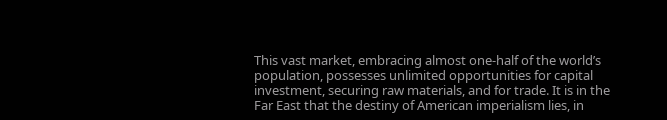This vast market, embracing almost one-half of the world’s population, possesses unlimited opportunities for capital investment, securing raw materials, and for trade. It is in the Far East that the destiny of American imperialism lies, in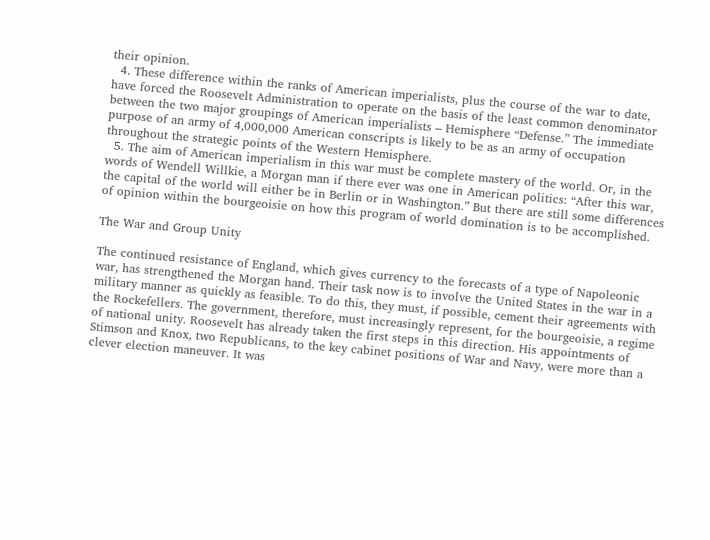their opinion.
  4. These difference within the ranks of American imperialists, plus the course of the war to date, have forced the Roosevelt Administration to operate on the basis of the least common denominator between the two major groupings of American imperialists – Hemisphere “Defense.” The immediate purpose of an army of 4,000,000 American conscripts is likely to be as an army of occupation throughout the strategic points of the Western Hemisphere.
  5. The aim of American imperialism in this war must be complete mastery of the world. Or, in the words of Wendell Willkie, a Morgan man if there ever was one in American politics: “After this war, the capital of the world will either be in Berlin or in Washington.” But there are still some differences of opinion within the bourgeoisie on how this program of world domination is to be accomplished.

The War and Group Unity

The continued resistance of England, which gives currency to the forecasts of a type of Napoleonic war, has strengthened the Morgan hand. Their task now is to involve the United States in the war in a military manner as quickly as feasible. To do this, they must, if possible, cement their agreements with the Rockefellers. The government, therefore, must increasingly represent, for the bourgeoisie, a regime of national unity. Roosevelt has already taken the first steps in this direction. His appointments of Stimson and Knox, two Republicans, to the key cabinet positions of War and Navy, were more than a clever election maneuver. It was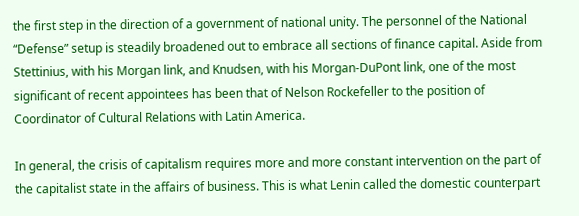the first step in the direction of a government of national unity. The personnel of the National “Defense” setup is steadily broadened out to embrace all sections of finance capital. Aside from Stettinius, with his Morgan link, and Knudsen, with his Morgan-DuPont link, one of the most significant of recent appointees has been that of Nelson Rockefeller to the position of Coordinator of Cultural Relations with Latin America.

In general, the crisis of capitalism requires more and more constant intervention on the part of the capitalist state in the affairs of business. This is what Lenin called the domestic counterpart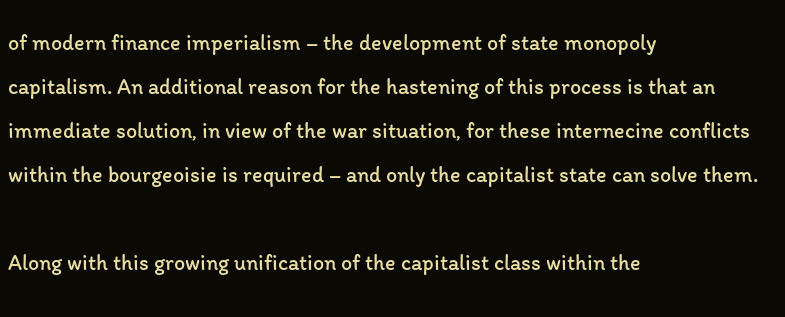of modern finance imperialism – the development of state monopoly capitalism. An additional reason for the hastening of this process is that an immediate solution, in view of the war situation, for these internecine conflicts within the bourgeoisie is required – and only the capitalist state can solve them.

Along with this growing unification of the capitalist class within the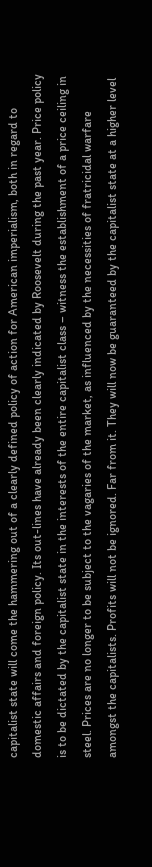capitalist state will come the hammering out of a clearly defined policy of action for American imperialism, both in regard to domestic affairs and foreign policy. Its out-lines have already been clearly indicated by Roosevelt during the past year. Price policy is to be dictated by the capitalist state in the interests of the entire capitalist class – witness the establishment of a price ceiling in steel. Prices are no longer to be subject to the vagaries of the market, as influenced by the necessities of fratricidal warfare amongst the capitalists. Profits will not be ignored. Far from it. They will now be guaranteed by the capitalist state at a higher level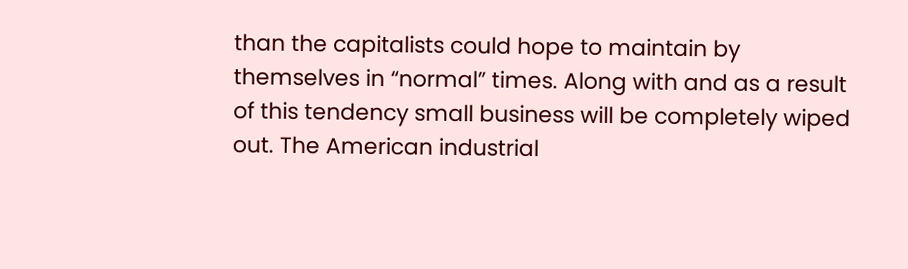than the capitalists could hope to maintain by themselves in “normal” times. Along with and as a result of this tendency small business will be completely wiped out. The American industrial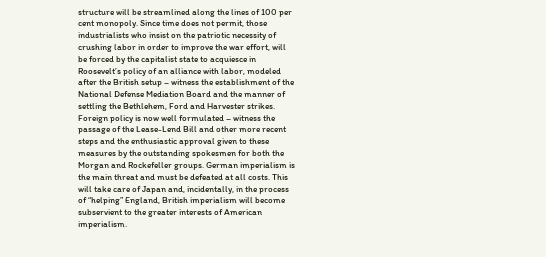structure will be streamlined along the lines of 100 per cent monopoly. Since time does not permit, those industrialists who insist on the patriotic necessity of crushing labor in order to improve the war effort, will be forced by the capitalist state to acquiesce in Roosevelt’s policy of an alliance with labor, modeled after the British setup – witness the establishment of the National Defense Mediation Board and the manner of settling the Bethlehem, Ford and Harvester strikes. Foreign policy is now well formulated – witness the passage of the Lease-Lend Bill and other more recent steps and the enthusiastic approval given to these measures by the outstanding spokesmen for both the Morgan and Rockefeller groups. German imperialism is the main threat and must be defeated at all costs. This will take care of Japan and, incidentally, in the process of “helping” England, British imperialism will become subservient to the greater interests of American imperialism.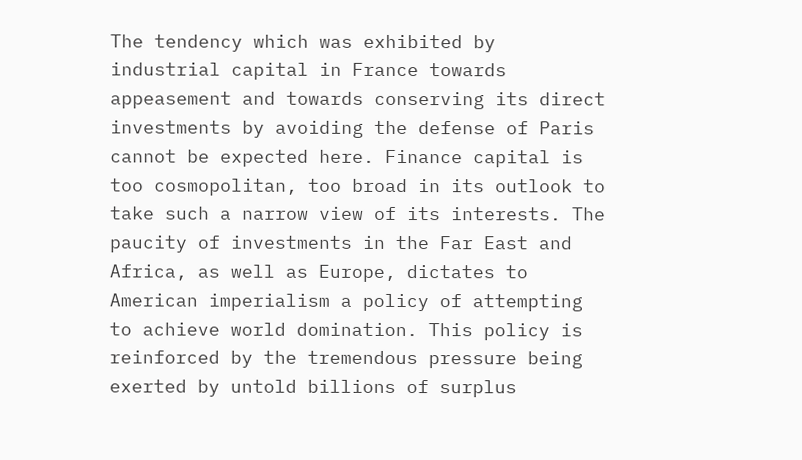The tendency which was exhibited by industrial capital in France towards appeasement and towards conserving its direct investments by avoiding the defense of Paris cannot be expected here. Finance capital is too cosmopolitan, too broad in its outlook to take such a narrow view of its interests. The paucity of investments in the Far East and Africa, as well as Europe, dictates to American imperialism a policy of attempting to achieve world domination. This policy is reinforced by the tremendous pressure being exerted by untold billions of surplus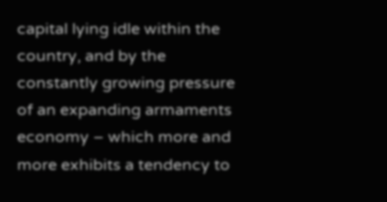capital lying idle within the country, and by the constantly growing pressure of an expanding armaments economy – which more and more exhibits a tendency to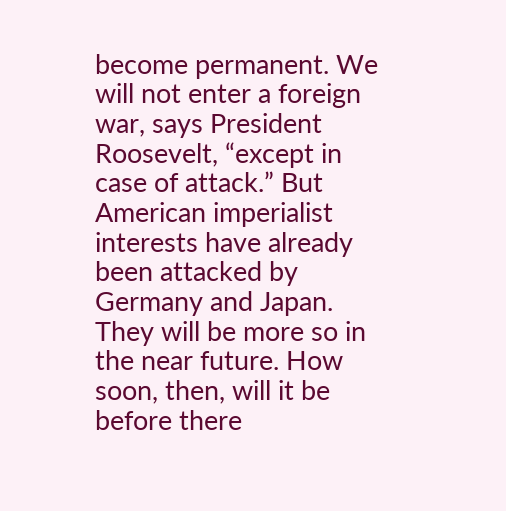become permanent. We will not enter a foreign war, says President Roosevelt, “except in case of attack.” But American imperialist interests have already been attacked by Germany and Japan. They will be more so in the near future. How soon, then, will it be before there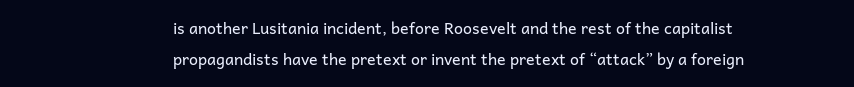is another Lusitania incident, before Roosevelt and the rest of the capitalist propagandists have the pretext or invent the pretext of “attack” by a foreign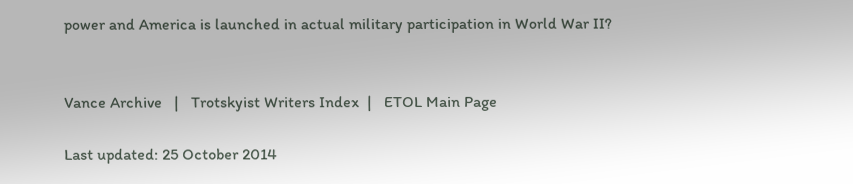power and America is launched in actual military participation in World War II?


Vance Archive   |   Trotskyist Writers Index  |   ETOL Main Page

Last updated: 25 October 2014